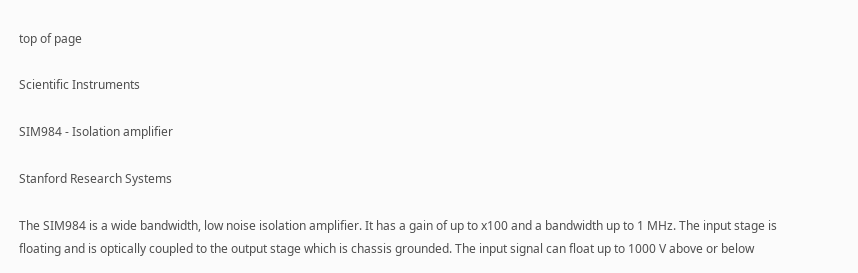top of page

Scientific Instruments

SIM984 - Isolation amplifier

Stanford Research Systems

The SIM984 is a wide bandwidth, low noise isolation amplifier. It has a gain of up to x100 and a bandwidth up to 1 MHz. The input stage is floating and is optically coupled to the output stage which is chassis grounded. The input signal can float up to 1000 V above or below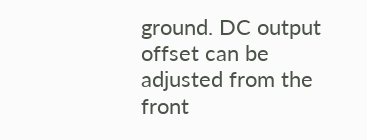ground. DC output offset can be adjusted from the front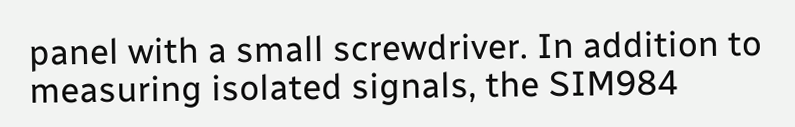panel with a small screwdriver. In addition to measuring isolated signals, the SIM984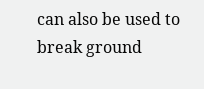can also be used to break ground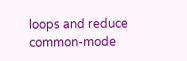loops and reduce common-mode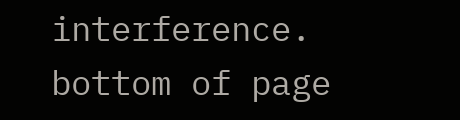interference.
bottom of page